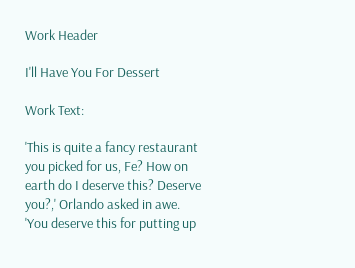Work Header

I'll Have You For Dessert

Work Text:

'This is quite a fancy restaurant you picked for us, Fe? How on earth do I deserve this? Deserve you?,' Orlando asked in awe.
'You deserve this for putting up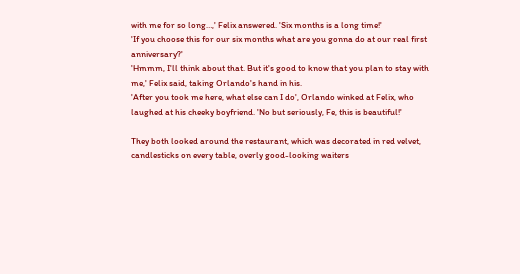with me for so long…,' Felix answered. 'Six months is a long time!'
'If you choose this for our six months what are you gonna do at our real first anniversary?'
'Hmmm, I'll think about that. But it's good to know that you plan to stay with me,' Felix said, taking Orlando's hand in his.
'After you took me here, what else can I do', Orlando winked at Felix, who laughed at his cheeky boyfriend. 'No but seriously, Fe, this is beautiful!'

They both looked around the restaurant, which was decorated in red velvet, candlesticks on every table, overly good-looking waiters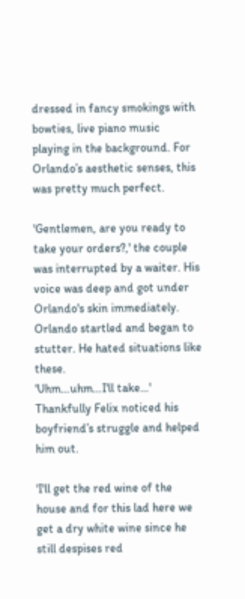dressed in fancy smokings with bowties, live piano music playing in the background. For Orlando’s aesthetic senses, this was pretty much perfect.

'Gentlemen, are you ready to take your orders?,' the couple was interrupted by a waiter. His voice was deep and got under Orlando's skin immediately. Orlando startled and began to stutter. He hated situations like these.
'Uhm…uhm…I'll take…'
Thankfully Felix noticed his boyfriend’s struggle and helped him out.

'I'll get the red wine of the house and for this lad here we get a dry white wine since he still despises red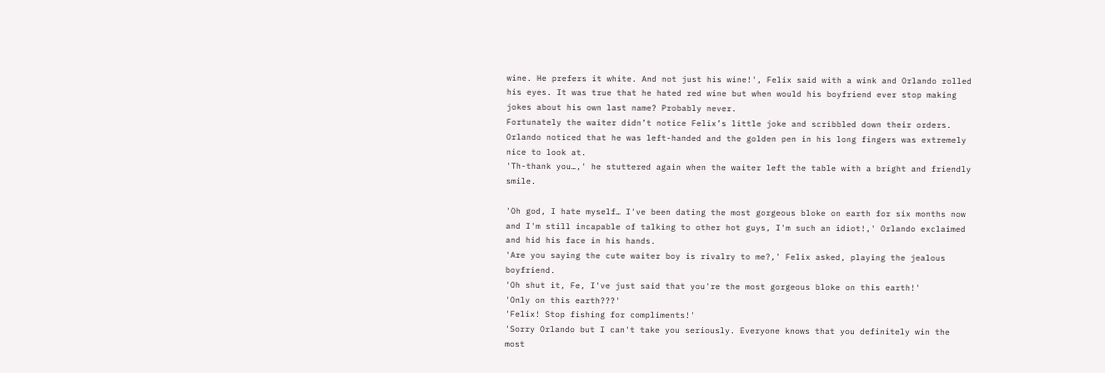wine. He prefers it white. And not just his wine!', Felix said with a wink and Orlando rolled his eyes. It was true that he hated red wine but when would his boyfriend ever stop making jokes about his own last name? Probably never.
Fortunately the waiter didn’t notice Felix’s little joke and scribbled down their orders. Orlando noticed that he was left-handed and the golden pen in his long fingers was extremely nice to look at.
'Th-thank you…,' he stuttered again when the waiter left the table with a bright and friendly smile.

'Oh god, I hate myself… I've been dating the most gorgeous bloke on earth for six months now and I'm still incapable of talking to other hot guys, I'm such an idiot!,' Orlando exclaimed and hid his face in his hands.
'Are you saying the cute waiter boy is rivalry to me?,' Felix asked, playing the jealous boyfriend.
'Oh shut it, Fe, I've just said that you're the most gorgeous bloke on this earth!'
'Only on this earth???'
'Felix! Stop fishing for compliments!'
'Sorry Orlando but I can't take you seriously. Everyone knows that you definitely win the most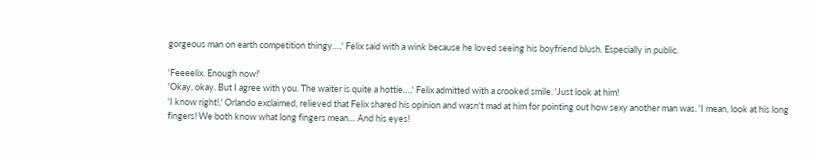gorgeous man on earth competition thingy…,' Felix said with a wink because he loved seeing his boyfriend blush. Especially in public.

'Feeeelix. Enough now!'
'Okay, okay. But I agree with you. The waiter is quite a hottie…,' Felix admitted with a crooked smile. 'Just look at him!
'I know right!,' Orlando exclaimed, relieved that Felix shared his opinion and wasn't mad at him for pointing out how sexy another man was. 'I mean, look at his long fingers! We both know what long fingers mean… And his eyes!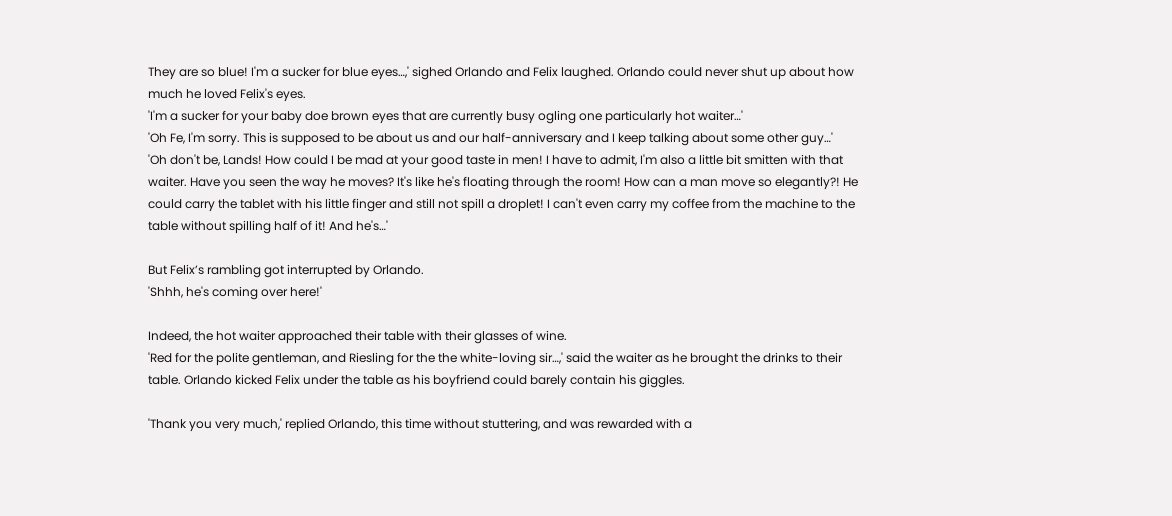They are so blue! I'm a sucker for blue eyes…,' sighed Orlando and Felix laughed. Orlando could never shut up about how much he loved Felix's eyes.
'I'm a sucker for your baby doe brown eyes that are currently busy ogling one particularly hot waiter…'
'Oh Fe, I'm sorry. This is supposed to be about us and our half-anniversary and I keep talking about some other guy…'
'Oh don't be, Lands! How could I be mad at your good taste in men! I have to admit, I'm also a little bit smitten with that waiter. Have you seen the way he moves? It's like he's floating through the room! How can a man move so elegantly?! He could carry the tablet with his little finger and still not spill a droplet! I can't even carry my coffee from the machine to the table without spilling half of it! And he's…'

But Felix’s rambling got interrupted by Orlando.
'Shhh, he's coming over here!'

Indeed, the hot waiter approached their table with their glasses of wine.
'Red for the polite gentleman, and Riesling for the the white-loving sir…,' said the waiter as he brought the drinks to their table. Orlando kicked Felix under the table as his boyfriend could barely contain his giggles.

'Thank you very much,' replied Orlando, this time without stuttering, and was rewarded with a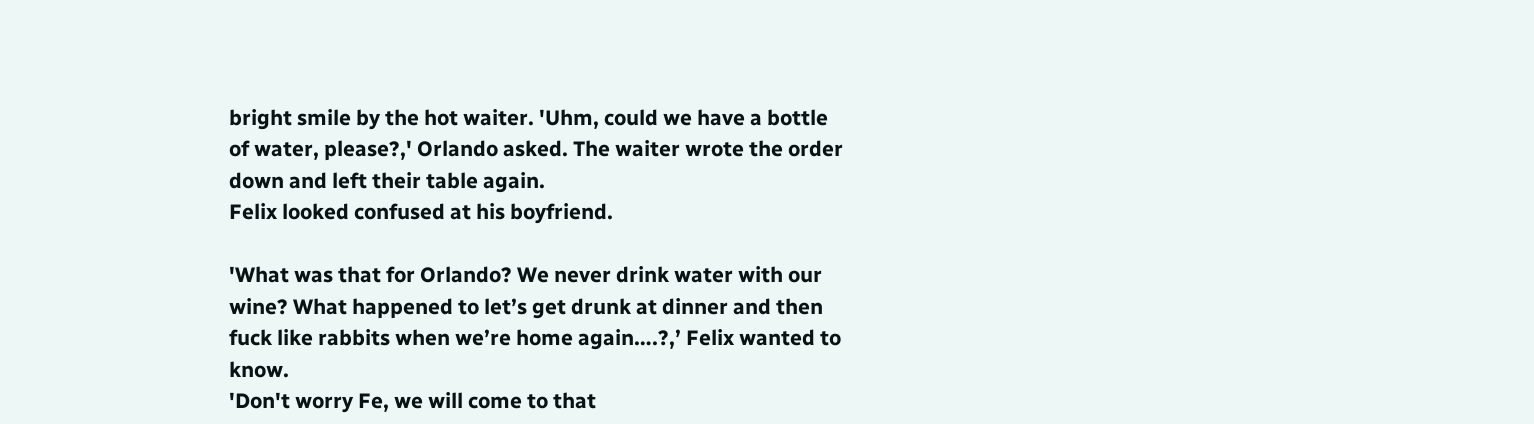bright smile by the hot waiter. 'Uhm, could we have a bottle of water, please?,' Orlando asked. The waiter wrote the order down and left their table again.
Felix looked confused at his boyfriend.

'What was that for Orlando? We never drink water with our wine? What happened to let’s get drunk at dinner and then fuck like rabbits when we’re home again….?,’ Felix wanted to know.
'Don't worry Fe, we will come to that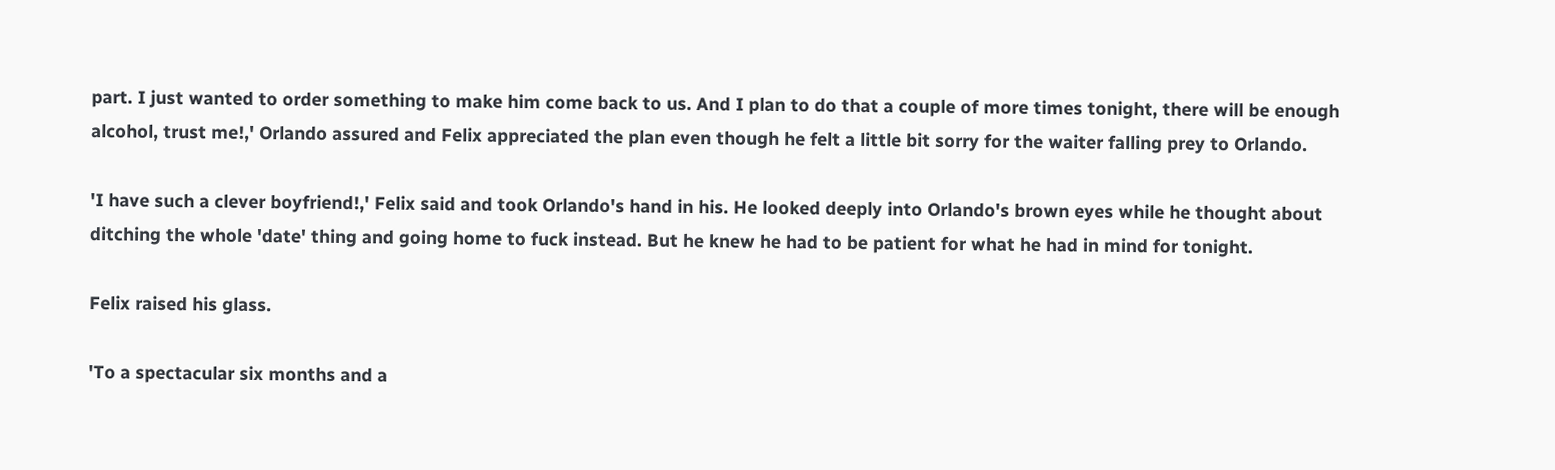part. I just wanted to order something to make him come back to us. And I plan to do that a couple of more times tonight, there will be enough alcohol, trust me!,' Orlando assured and Felix appreciated the plan even though he felt a little bit sorry for the waiter falling prey to Orlando.

'I have such a clever boyfriend!,' Felix said and took Orlando's hand in his. He looked deeply into Orlando's brown eyes while he thought about ditching the whole 'date' thing and going home to fuck instead. But he knew he had to be patient for what he had in mind for tonight.

Felix raised his glass.

'To a spectacular six months and a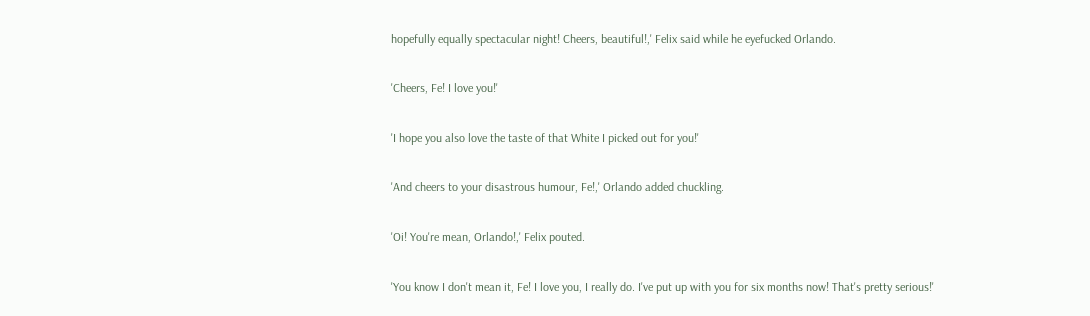hopefully equally spectacular night! Cheers, beautiful!,' Felix said while he eyefucked Orlando.

'Cheers, Fe! I love you!'

'I hope you also love the taste of that White I picked out for you!'

'And cheers to your disastrous humour, Fe!,' Orlando added chuckling.

'Oi! You're mean, Orlando!,' Felix pouted.

'You know I don't mean it, Fe! I love you, I really do. I've put up with you for six months now! That's pretty serious!'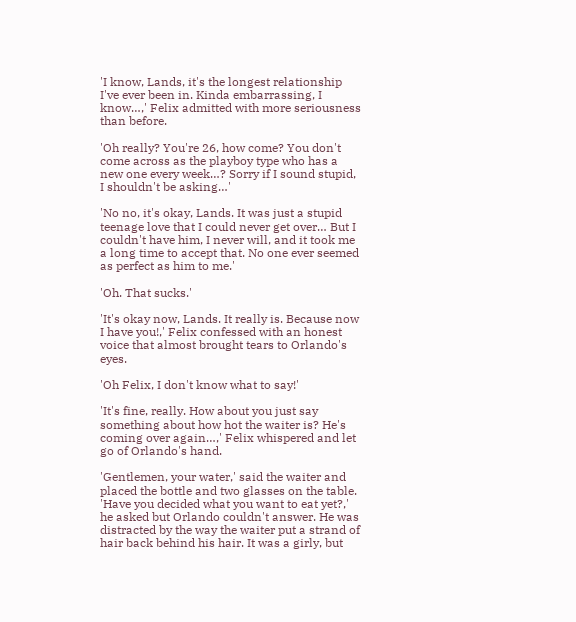'I know, Lands, it's the longest relationship I've ever been in. Kinda embarrassing, I know…,' Felix admitted with more seriousness than before.

'Oh really? You're 26, how come? You don't come across as the playboy type who has a new one every week…? Sorry if I sound stupid, I shouldn't be asking…'

'No no, it's okay, Lands. It was just a stupid teenage love that I could never get over… But I couldn't have him, I never will, and it took me a long time to accept that. No one ever seemed as perfect as him to me.'

'Oh. That sucks.'

'It's okay now, Lands. It really is. Because now I have you!,' Felix confessed with an honest voice that almost brought tears to Orlando's eyes.

'Oh Felix, I don't know what to say!'

'It's fine, really. How about you just say something about how hot the waiter is? He's coming over again…,' Felix whispered and let go of Orlando's hand.

'Gentlemen, your water,' said the waiter and placed the bottle and two glasses on the table. 'Have you decided what you want to eat yet?,' he asked but Orlando couldn't answer. He was distracted by the way the waiter put a strand of hair back behind his hair. It was a girly, but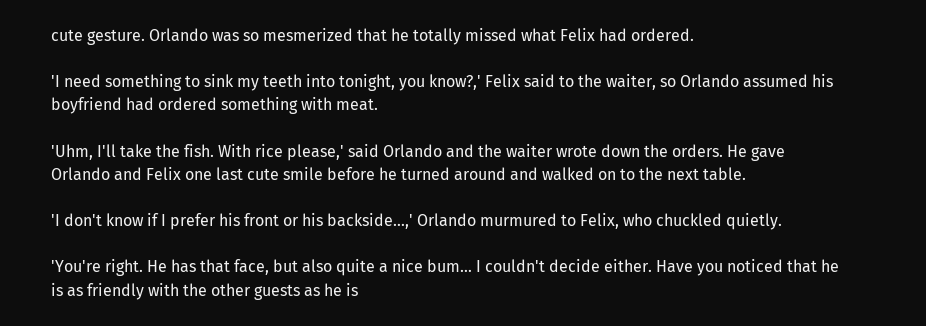cute gesture. Orlando was so mesmerized that he totally missed what Felix had ordered.

'I need something to sink my teeth into tonight, you know?,' Felix said to the waiter, so Orlando assumed his boyfriend had ordered something with meat.

'Uhm, I'll take the fish. With rice please,' said Orlando and the waiter wrote down the orders. He gave Orlando and Felix one last cute smile before he turned around and walked on to the next table.

'I don't know if I prefer his front or his backside…,' Orlando murmured to Felix, who chuckled quietly.

'You're right. He has that face, but also quite a nice bum… I couldn't decide either. Have you noticed that he is as friendly with the other guests as he is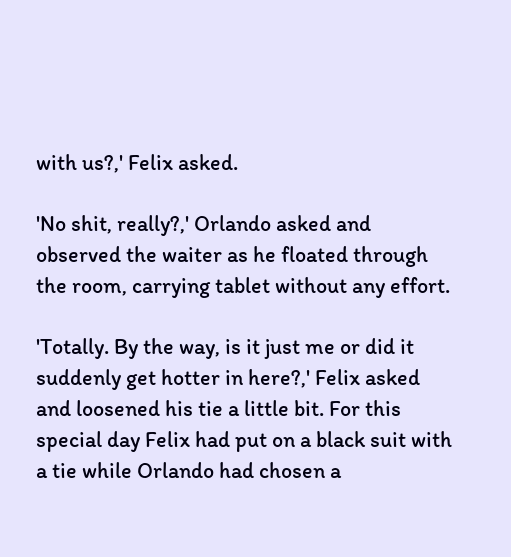with us?,' Felix asked.

'No shit, really?,' Orlando asked and observed the waiter as he floated through the room, carrying tablet without any effort.

'Totally. By the way, is it just me or did it suddenly get hotter in here?,' Felix asked and loosened his tie a little bit. For this special day Felix had put on a black suit with a tie while Orlando had chosen a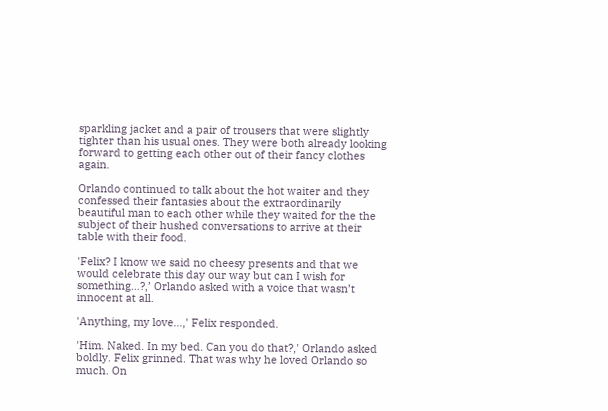sparkling jacket and a pair of trousers that were slightly tighter than his usual ones. They were both already looking forward to getting each other out of their fancy clothes again.

Orlando continued to talk about the hot waiter and they confessed their fantasies about the extraordinarily beautiful man to each other while they waited for the the subject of their hushed conversations to arrive at their table with their food.

'Felix? I know we said no cheesy presents and that we would celebrate this day our way but can I wish for something…?,’ Orlando asked with a voice that wasn’t innocent at all.

'Anything, my love…,' Felix responded.

'Him. Naked. In my bed. Can you do that?,' Orlando asked boldly. Felix grinned. That was why he loved Orlando so much. On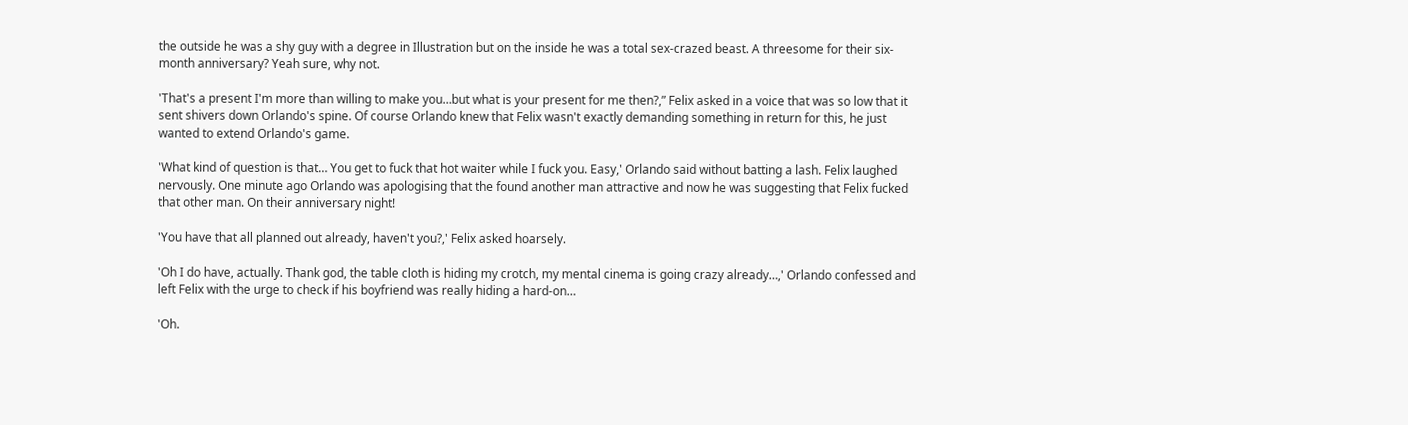the outside he was a shy guy with a degree in Illustration but on the inside he was a total sex-crazed beast. A threesome for their six-month anniversary? Yeah sure, why not.

'That's a present I'm more than willing to make you…but what is your present for me then?,” Felix asked in a voice that was so low that it sent shivers down Orlando's spine. Of course Orlando knew that Felix wasn't exactly demanding something in return for this, he just wanted to extend Orlando's game.

'What kind of question is that… You get to fuck that hot waiter while I fuck you. Easy,' Orlando said without batting a lash. Felix laughed nervously. One minute ago Orlando was apologising that the found another man attractive and now he was suggesting that Felix fucked that other man. On their anniversary night!

'You have that all planned out already, haven't you?,' Felix asked hoarsely.

'Oh I do have, actually. Thank god, the table cloth is hiding my crotch, my mental cinema is going crazy already…,' Orlando confessed and left Felix with the urge to check if his boyfriend was really hiding a hard-on…

'Oh.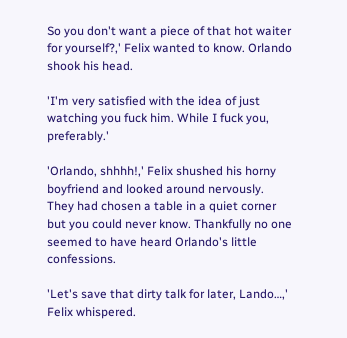So you don't want a piece of that hot waiter for yourself?,' Felix wanted to know. Orlando shook his head.

'I'm very satisfied with the idea of just watching you fuck him. While I fuck you, preferably.'

'Orlando, shhhh!,' Felix shushed his horny boyfriend and looked around nervously. They had chosen a table in a quiet corner but you could never know. Thankfully no one seemed to have heard Orlando's little confessions.

'Let's save that dirty talk for later, Lando…,' Felix whispered.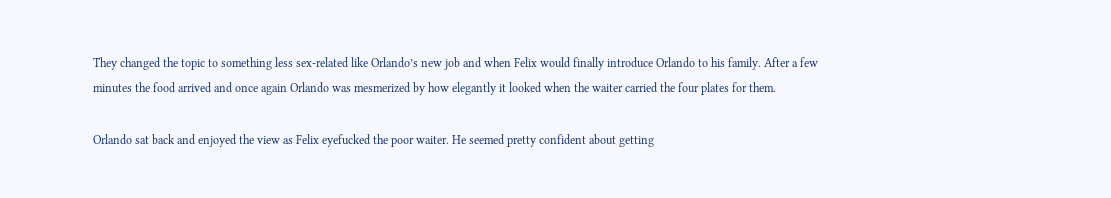They changed the topic to something less sex-related like Orlando’s new job and when Felix would finally introduce Orlando to his family. After a few minutes the food arrived and once again Orlando was mesmerized by how elegantly it looked when the waiter carried the four plates for them.

Orlando sat back and enjoyed the view as Felix eyefucked the poor waiter. He seemed pretty confident about getting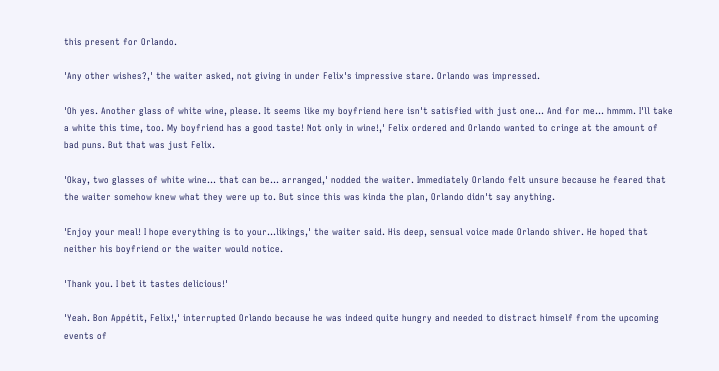this present for Orlando.

'Any other wishes?,' the waiter asked, not giving in under Felix's impressive stare. Orlando was impressed.

'Oh yes. Another glass of white wine, please. It seems like my boyfriend here isn't satisfied with just one… And for me… hmmm. I'll take a white this time, too. My boyfriend has a good taste! Not only in wine!,' Felix ordered and Orlando wanted to cringe at the amount of bad puns. But that was just Felix.

'Okay, two glasses of white wine… that can be… arranged,' nodded the waiter. Immediately Orlando felt unsure because he feared that the waiter somehow knew what they were up to. But since this was kinda the plan, Orlando didn't say anything.

'Enjoy your meal! I hope everything is to your…likings,' the waiter said. His deep, sensual voice made Orlando shiver. He hoped that neither his boyfriend or the waiter would notice.

'Thank you. I bet it tastes delicious!'

'Yeah. Bon Appétit, Felix!,' interrupted Orlando because he was indeed quite hungry and needed to distract himself from the upcoming events of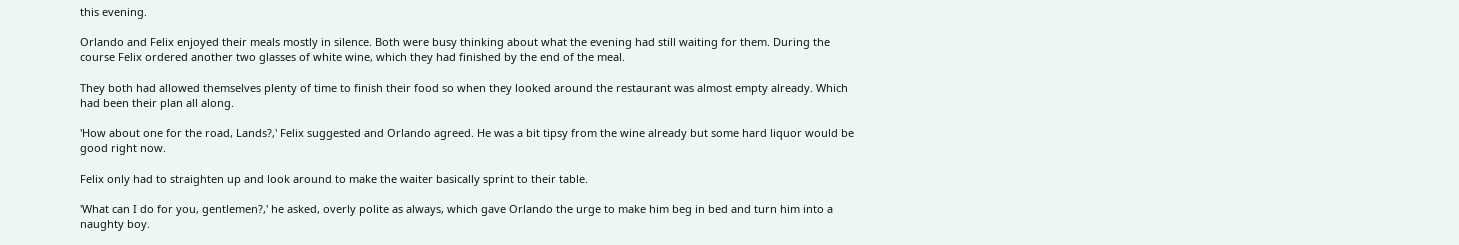this evening.

Orlando and Felix enjoyed their meals mostly in silence. Both were busy thinking about what the evening had still waiting for them. During the course Felix ordered another two glasses of white wine, which they had finished by the end of the meal.

They both had allowed themselves plenty of time to finish their food so when they looked around the restaurant was almost empty already. Which had been their plan all along.

'How about one for the road, Lands?,' Felix suggested and Orlando agreed. He was a bit tipsy from the wine already but some hard liquor would be good right now.

Felix only had to straighten up and look around to make the waiter basically sprint to their table.

'What can I do for you, gentlemen?,' he asked, overly polite as always, which gave Orlando the urge to make him beg in bed and turn him into a naughty boy.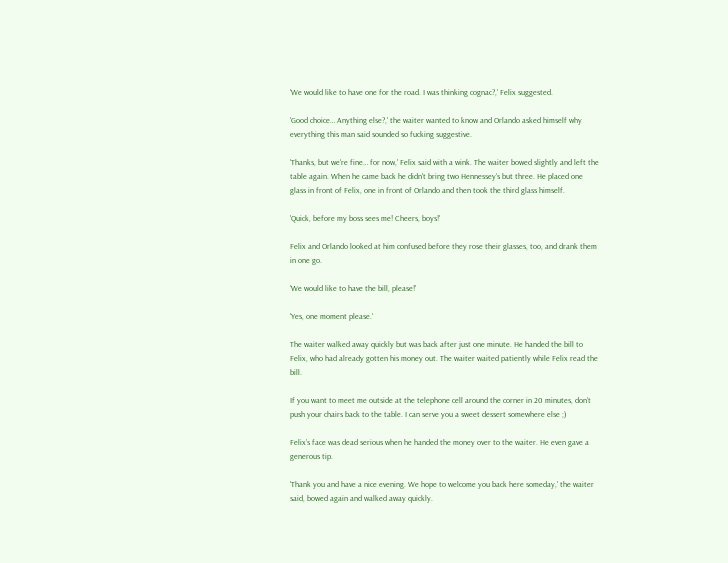'We would like to have one for the road. I was thinking cognac?,' Felix suggested.

'Good choice… Anything else?,' the waiter wanted to know and Orlando asked himself why everything this man said sounded so fucking suggestive.

'Thanks, but we're fine… for now,' Felix said with a wink. The waiter bowed slightly and left the table again. When he came back he didn't bring two Hennessey’s but three. He placed one glass in front of Felix, one in front of Orlando and then took the third glass himself.

'Quick, before my boss sees me! Cheers, boys!'

Felix and Orlando looked at him confused before they rose their glasses, too, and drank them in one go.

'We would like to have the bill, please!'

'Yes, one moment please.'

The waiter walked away quickly but was back after just one minute. He handed the bill to Felix, who had already gotten his money out. The waiter waited patiently while Felix read the bill.

If you want to meet me outside at the telephone cell around the corner in 20 minutes, don’t push your chairs back to the table. I can serve you a sweet dessert somewhere else ;)

Felix’s face was dead serious when he handed the money over to the waiter. He even gave a generous tip.

'Thank you and have a nice evening. We hope to welcome you back here someday,' the waiter said, bowed again and walked away quickly.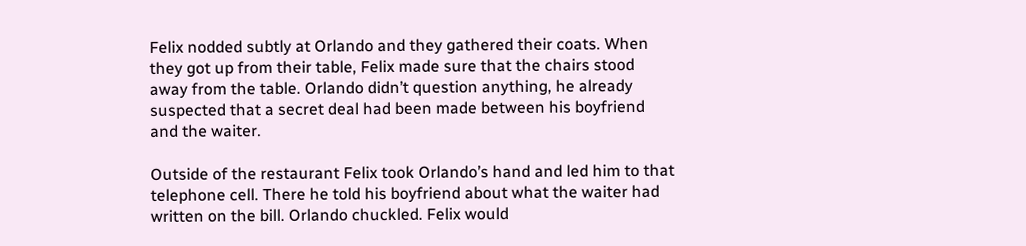Felix nodded subtly at Orlando and they gathered their coats. When they got up from their table, Felix made sure that the chairs stood away from the table. Orlando didn’t question anything, he already suspected that a secret deal had been made between his boyfriend and the waiter.

Outside of the restaurant Felix took Orlando’s hand and led him to that telephone cell. There he told his boyfriend about what the waiter had written on the bill. Orlando chuckled. Felix would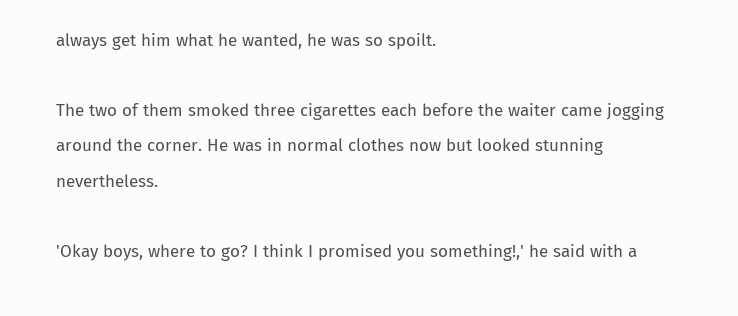always get him what he wanted, he was so spoilt.

The two of them smoked three cigarettes each before the waiter came jogging around the corner. He was in normal clothes now but looked stunning nevertheless.

'Okay boys, where to go? I think I promised you something!,' he said with a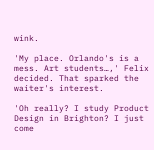wink.

'My place. Orlando's is a mess. Art students…,' Felix decided. That sparked the waiter's interest.

'Oh really? I study Product Design in Brighton? I just come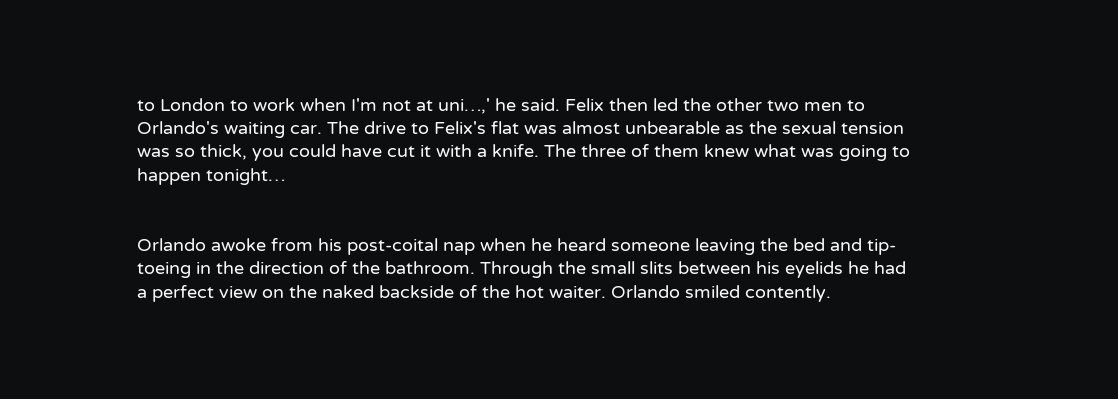to London to work when I'm not at uni…,' he said. Felix then led the other two men to Orlando's waiting car. The drive to Felix's flat was almost unbearable as the sexual tension was so thick, you could have cut it with a knife. The three of them knew what was going to happen tonight…


Orlando awoke from his post-coital nap when he heard someone leaving the bed and tip-toeing in the direction of the bathroom. Through the small slits between his eyelids he had a perfect view on the naked backside of the hot waiter. Orlando smiled contently.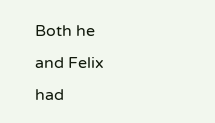Both he and Felix had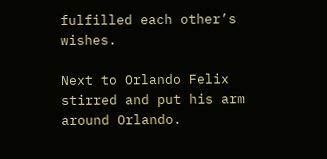fulfilled each other’s wishes.

Next to Orlando Felix stirred and put his arm around Orlando.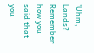'Uhm, Lands? Remember how you said that you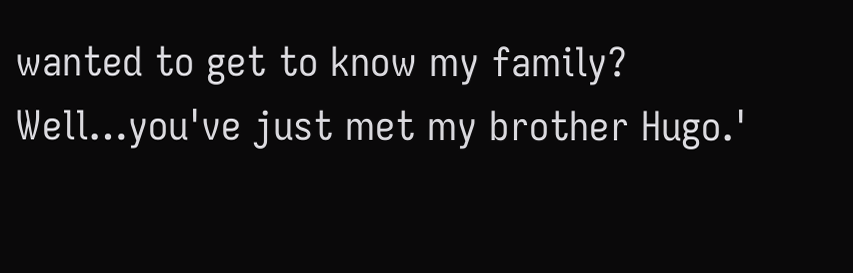wanted to get to know my family? Well…you've just met my brother Hugo.'